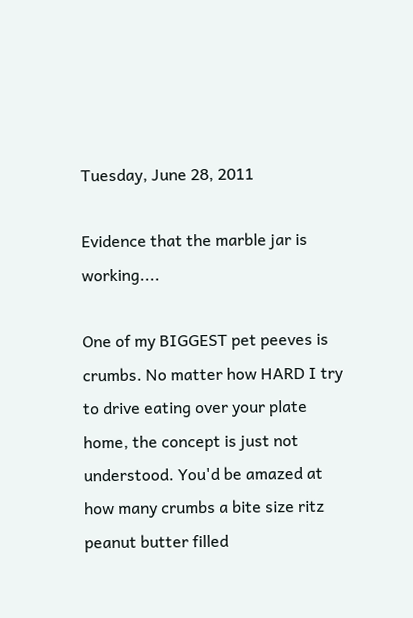Tuesday, June 28, 2011

Evidence that the marble jar is working....

One of my BIGGEST pet peeves is crumbs. No matter how HARD I try to drive eating over your plate home, the concept is just not understood. You'd be amazed at how many crumbs a bite size ritz peanut butter filled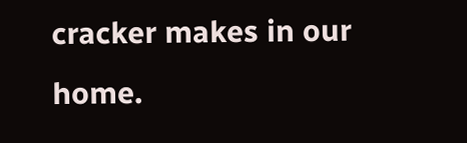cracker makes in our home.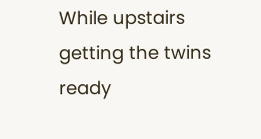While upstairs getting the twins ready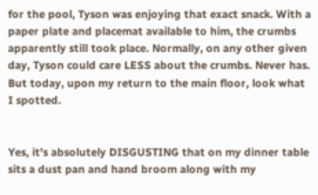for the pool, Tyson was enjoying that exact snack. With a paper plate and placemat available to him, the crumbs apparently still took place. Normally, on any other given day, Tyson could care LESS about the crumbs. Never has. But today, upon my return to the main floor, look what I spotted.


Yes, it's absolutely DISGUSTING that on my dinner table sits a dust pan and hand broom along with my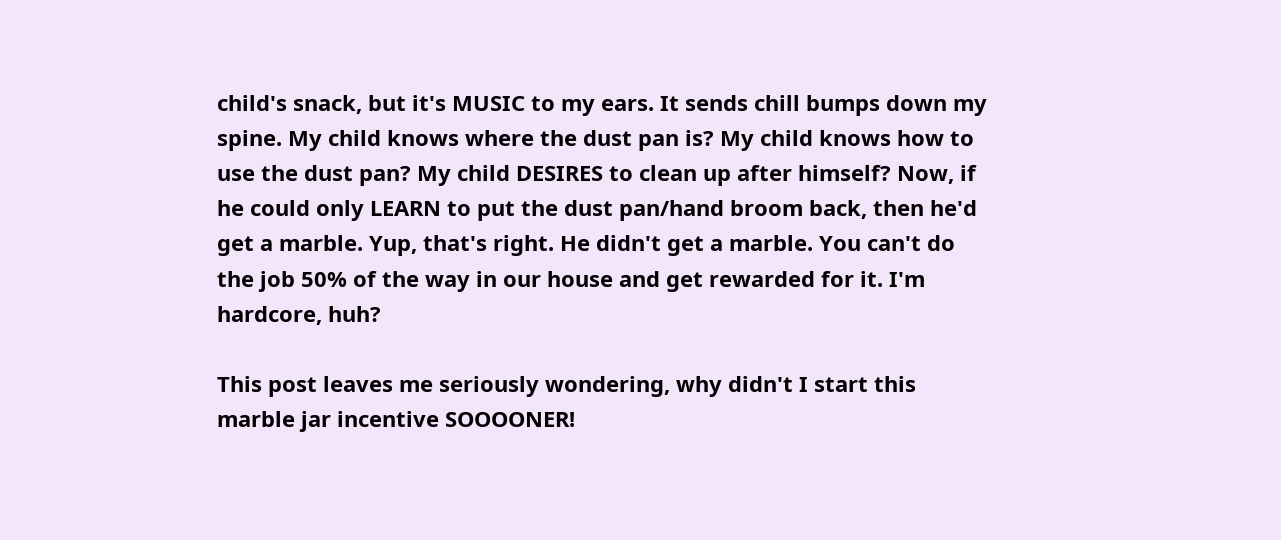child's snack, but it's MUSIC to my ears. It sends chill bumps down my spine. My child knows where the dust pan is? My child knows how to use the dust pan? My child DESIRES to clean up after himself? Now, if he could only LEARN to put the dust pan/hand broom back, then he'd get a marble. Yup, that's right. He didn't get a marble. You can't do the job 50% of the way in our house and get rewarded for it. I'm hardcore, huh?

This post leaves me seriously wondering, why didn't I start this marble jar incentive SOOOONER!